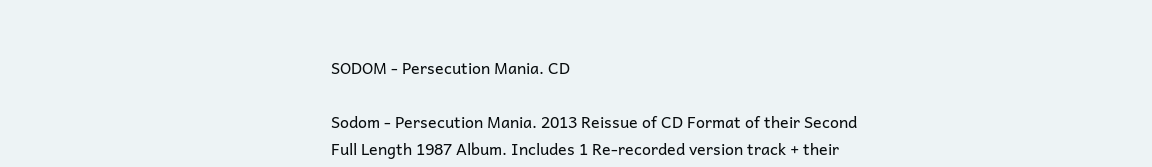SODOM - Persecution Mania. CD

Sodom - Persecution Mania. 2013 Reissue of CD Format of their Second Full Length 1987 Album. Includes 1 Re-recorded version track + their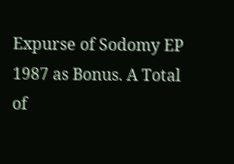Expurse of Sodomy EP 1987 as Bonus. A Total of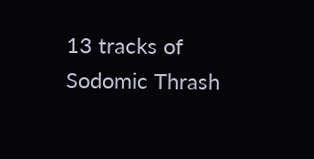13 tracks of Sodomic Thrash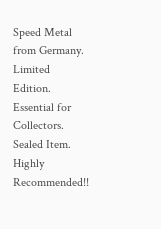Speed Metal from Germany. Limited Edition. Essential for Collectors. Sealed Item. Highly Recommended!!